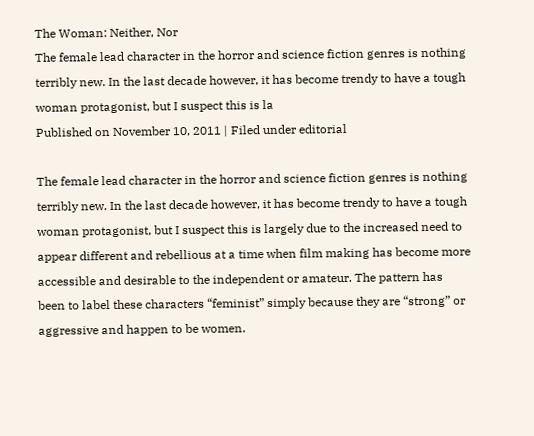The Woman: Neither, Nor
The female lead character in the horror and science fiction genres is nothing terribly new. In the last decade however, it has become trendy to have a tough woman protagonist, but I suspect this is la
Published on November 10, 2011 | Filed under editorial

The female lead character in the horror and science fiction genres is nothing terribly new. In the last decade however, it has become trendy to have a tough woman protagonist, but I suspect this is largely due to the increased need to appear different and rebellious at a time when film making has become more accessible and desirable to the independent or amateur. The pattern has been to label these characters “feminist” simply because they are “strong” or aggressive and happen to be women.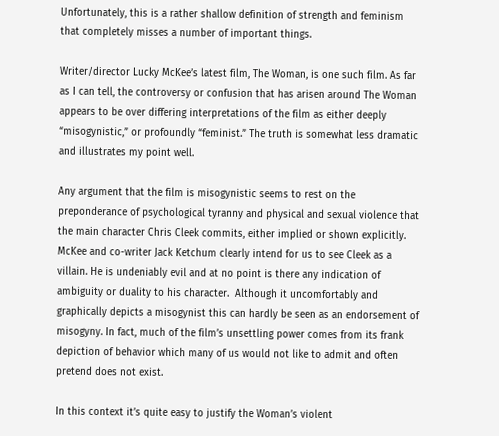Unfortunately, this is a rather shallow definition of strength and feminism that completely misses a number of important things.

Writer/director Lucky McKee’s latest film, The Woman, is one such film. As far as I can tell, the controversy or confusion that has arisen around The Woman appears to be over differing interpretations of the film as either deeply “misogynistic,” or profoundly “feminist.” The truth is somewhat less dramatic and illustrates my point well.

Any argument that the film is misogynistic seems to rest on the preponderance of psychological tyranny and physical and sexual violence that the main character Chris Cleek commits, either implied or shown explicitly. McKee and co-writer Jack Ketchum clearly intend for us to see Cleek as a villain. He is undeniably evil and at no point is there any indication of ambiguity or duality to his character.  Although it uncomfortably and graphically depicts a misogynist this can hardly be seen as an endorsement of misogyny. In fact, much of the film’s unsettling power comes from its frank depiction of behavior which many of us would not like to admit and often pretend does not exist.

In this context it’s quite easy to justify the Woman’s violent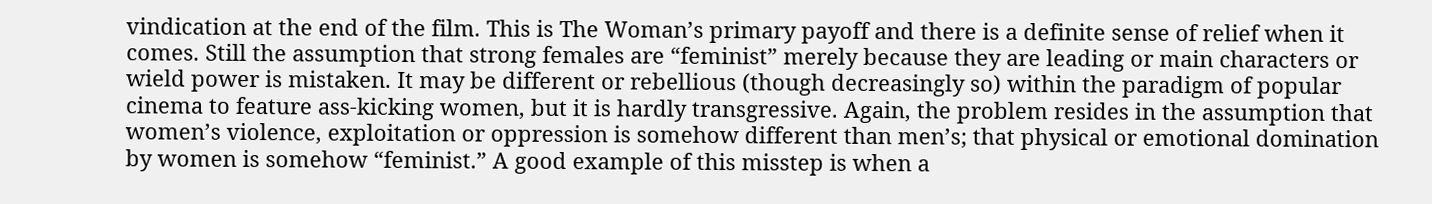vindication at the end of the film. This is The Woman’s primary payoff and there is a definite sense of relief when it comes. Still the assumption that strong females are “feminist” merely because they are leading or main characters or wield power is mistaken. It may be different or rebellious (though decreasingly so) within the paradigm of popular cinema to feature ass-kicking women, but it is hardly transgressive. Again, the problem resides in the assumption that women’s violence, exploitation or oppression is somehow different than men’s; that physical or emotional domination by women is somehow “feminist.” A good example of this misstep is when a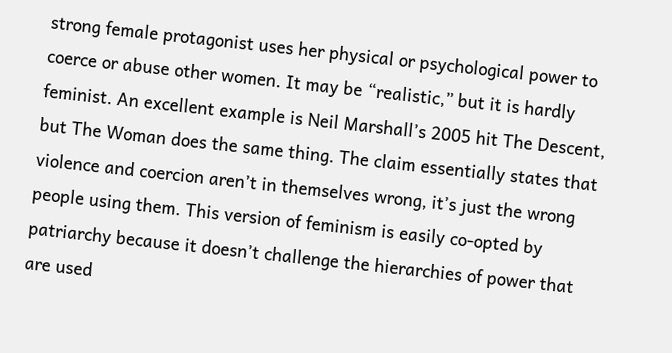strong female protagonist uses her physical or psychological power to coerce or abuse other women. It may be “realistic,” but it is hardly feminist. An excellent example is Neil Marshall’s 2005 hit The Descent, but The Woman does the same thing. The claim essentially states that violence and coercion aren’t in themselves wrong, it’s just the wrong people using them. This version of feminism is easily co-opted by patriarchy because it doesn’t challenge the hierarchies of power that are used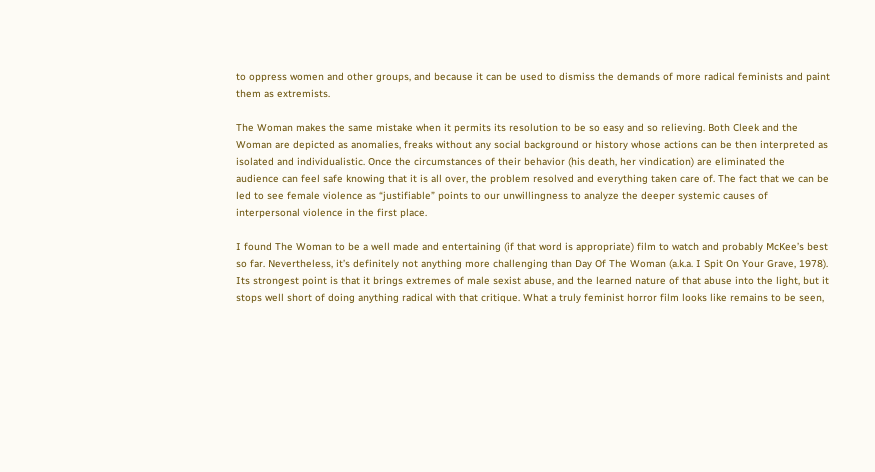to oppress women and other groups, and because it can be used to dismiss the demands of more radical feminists and paint them as extremists.

The Woman makes the same mistake when it permits its resolution to be so easy and so relieving. Both Cleek and the Woman are depicted as anomalies, freaks without any social background or history whose actions can be then interpreted as isolated and individualistic. Once the circumstances of their behavior (his death, her vindication) are eliminated the audience can feel safe knowing that it is all over, the problem resolved and everything taken care of. The fact that we can be led to see female violence as “justifiable” points to our unwillingness to analyze the deeper systemic causes of interpersonal violence in the first place.

I found The Woman to be a well made and entertaining (if that word is appropriate) film to watch and probably McKee’s best so far. Nevertheless, it’s definitely not anything more challenging than Day Of The Woman (a.k.a. I Spit On Your Grave, 1978). Its strongest point is that it brings extremes of male sexist abuse, and the learned nature of that abuse into the light, but it stops well short of doing anything radical with that critique. What a truly feminist horror film looks like remains to be seen,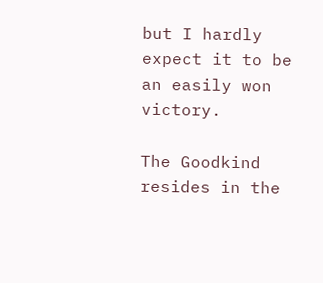but I hardly expect it to be an easily won victory.

The Goodkind resides in the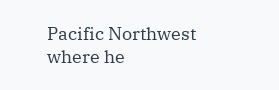Pacific Northwest where he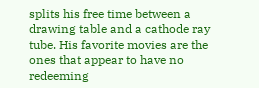splits his free time between a drawing table and a cathode ray tube. His favorite movies are the ones that appear to have no redeeming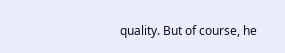quality. But of course, he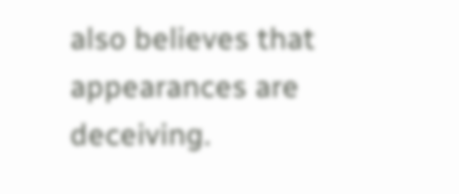also believes that appearances are deceiving.